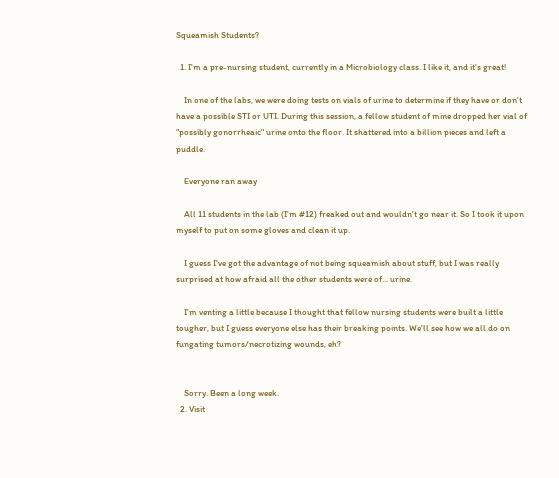Squeamish Students?

  1. I'm a pre-nursing student, currently in a Microbiology class. I like it, and it's great!

    In one of the labs, we were doing tests on vials of urine to determine if they have or don't have a possible STI or UTI. During this session, a fellow student of mine dropped her vial of "possibly gonorrheaic" urine onto the floor. It shattered into a billion pieces and left a puddle.

    Everyone ran away

    All 11 students in the lab (I'm #12) freaked out and wouldn't go near it. So I took it upon myself to put on some gloves and clean it up.

    I guess I've got the advantage of not being squeamish about stuff, but I was really surprised at how afraid all the other students were of... urine.

    I'm venting a little because I thought that fellow nursing students were built a little tougher, but I guess everyone else has their breaking points. We'll see how we all do on fungating tumors/necrotizing wounds, eh?


    Sorry. Been a long week.
  2. Visit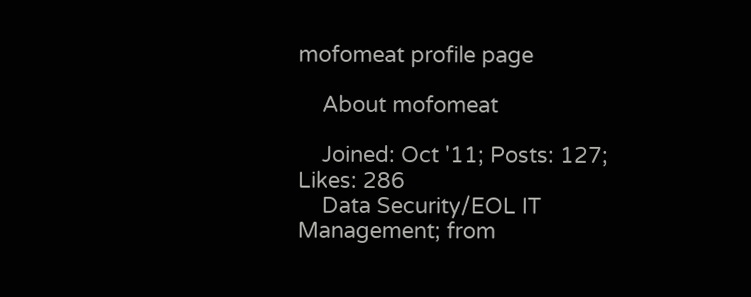mofomeat profile page

    About mofomeat

    Joined: Oct '11; Posts: 127; Likes: 286
    Data Security/EOL IT Management; from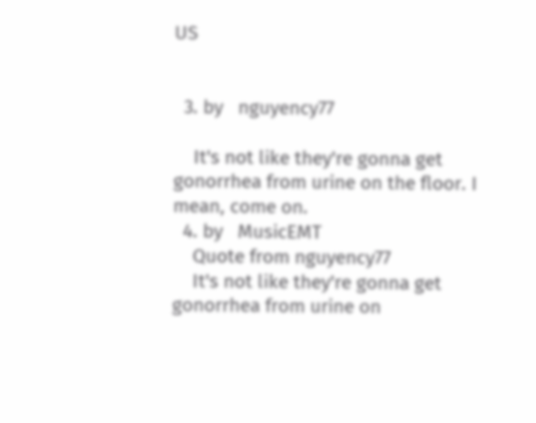US


  3. by   nguyency77

    It's not like they're gonna get gonorrhea from urine on the floor. I mean, come on.
  4. by   MusicEMT
    Quote from nguyency77
    It's not like they're gonna get gonorrhea from urine on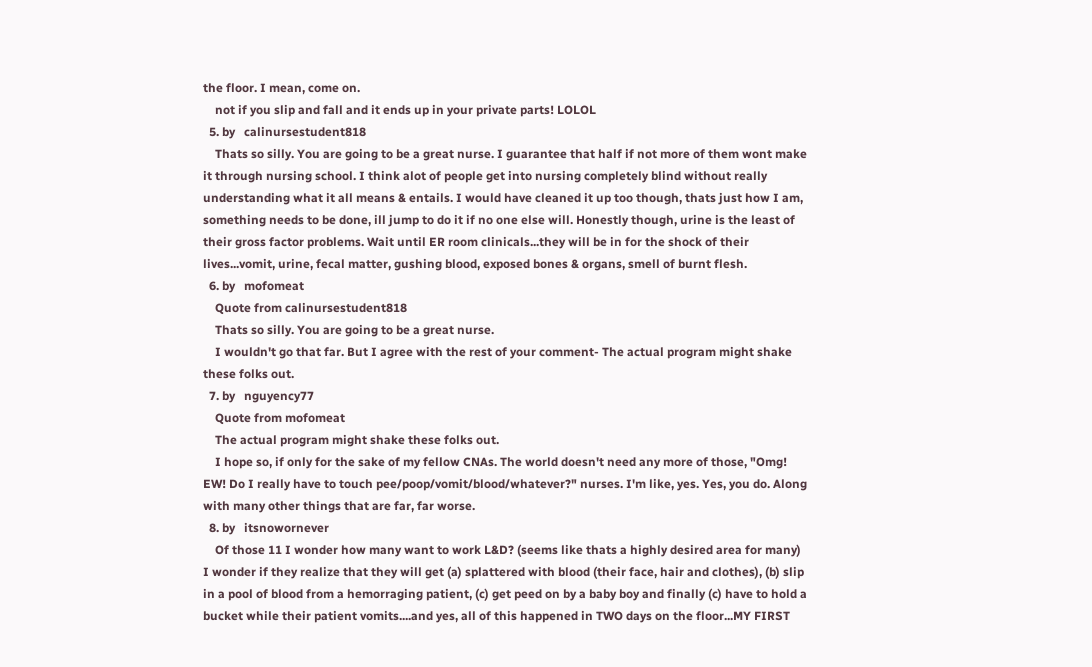the floor. I mean, come on.
    not if you slip and fall and it ends up in your private parts! LOLOL
  5. by   calinursestudent818
    Thats so silly. You are going to be a great nurse. I guarantee that half if not more of them wont make it through nursing school. I think alot of people get into nursing completely blind without really understanding what it all means & entails. I would have cleaned it up too though, thats just how I am, something needs to be done, ill jump to do it if no one else will. Honestly though, urine is the least of their gross factor problems. Wait until ER room clinicals...they will be in for the shock of their lives...vomit, urine, fecal matter, gushing blood, exposed bones & organs, smell of burnt flesh.
  6. by   mofomeat
    Quote from calinursestudent818
    Thats so silly. You are going to be a great nurse.
    I wouldn't go that far. But I agree with the rest of your comment- The actual program might shake these folks out.
  7. by   nguyency77
    Quote from mofomeat
    The actual program might shake these folks out.
    I hope so, if only for the sake of my fellow CNAs. The world doesn't need any more of those, "Omg! EW! Do I really have to touch pee/poop/vomit/blood/whatever?" nurses. I'm like, yes. Yes, you do. Along with many other things that are far, far worse.
  8. by   itsnowornever
    Of those 11 I wonder how many want to work L&D? (seems like thats a highly desired area for many) I wonder if they realize that they will get (a) splattered with blood (their face, hair and clothes), (b) slip in a pool of blood from a hemorraging patient, (c) get peed on by a baby boy and finally (c) have to hold a bucket while their patient vomits....and yes, all of this happened in TWO days on the floor...MY FIRST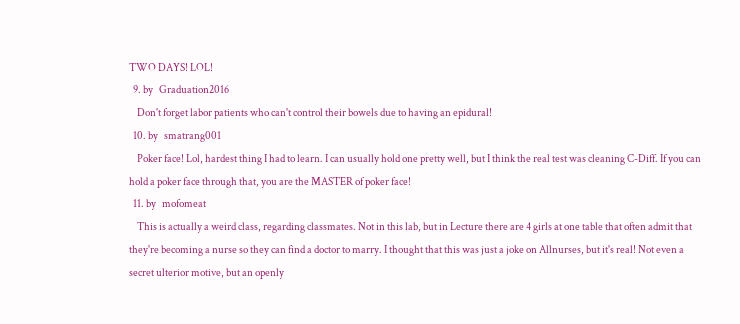TWO DAYS! LOL!
  9. by   Graduation2016
    Don't forget labor patients who can't control their bowels due to having an epidural!
  10. by   smatrang001
    Poker face! Lol, hardest thing I had to learn. I can usually hold one pretty well, but I think the real test was cleaning C-Diff. If you can hold a poker face through that, you are the MASTER of poker face!
  11. by   mofomeat
    This is actually a weird class, regarding classmates. Not in this lab, but in Lecture there are 4 girls at one table that often admit that they're becoming a nurse so they can find a doctor to marry. I thought that this was just a joke on Allnurses, but it's real! Not even a secret ulterior motive, but an openly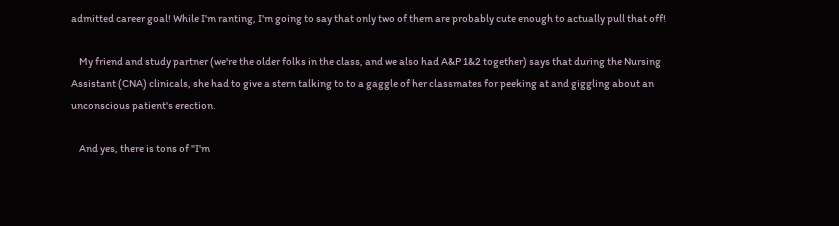admitted career goal! While I'm ranting, I'm going to say that only two of them are probably cute enough to actually pull that off!

    My friend and study partner (we're the older folks in the class, and we also had A&P 1&2 together) says that during the Nursing Assistant (CNA) clinicals, she had to give a stern talking to to a gaggle of her classmates for peeking at and giggling about an unconscious patient's erection.

    And yes, there is tons of "I'm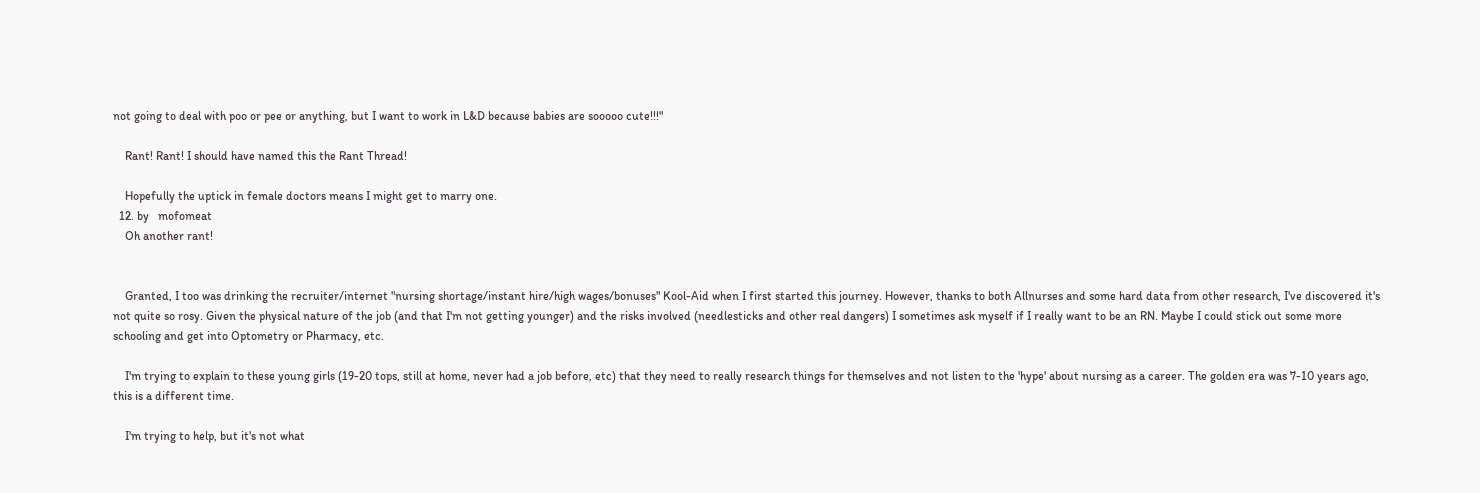not going to deal with poo or pee or anything, but I want to work in L&D because babies are sooooo cute!!!"

    Rant! Rant! I should have named this the Rant Thread!

    Hopefully the uptick in female doctors means I might get to marry one.
  12. by   mofomeat
    Oh another rant!


    Granted, I too was drinking the recruiter/internet "nursing shortage/instant hire/high wages/bonuses" Kool-Aid when I first started this journey. However, thanks to both Allnurses and some hard data from other research, I've discovered it's not quite so rosy. Given the physical nature of the job (and that I'm not getting younger) and the risks involved (needlesticks and other real dangers) I sometimes ask myself if I really want to be an RN. Maybe I could stick out some more schooling and get into Optometry or Pharmacy, etc.

    I'm trying to explain to these young girls (19-20 tops, still at home, never had a job before, etc) that they need to really research things for themselves and not listen to the 'hype' about nursing as a career. The golden era was 7-10 years ago, this is a different time.

    I'm trying to help, but it's not what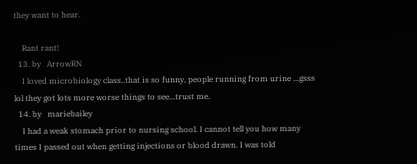they want to hear.

    Rant rant!
  13. by   ArrowRN
    I loved microbiology class..that is so funny, people running from urine ...gsss lol they got lots more worse things to see...trust me.
  14. by   mariebailey
    I had a weak stomach prior to nursing school. I cannot tell you how many times I passed out when getting injections or blood drawn. I was told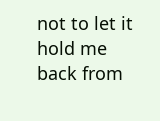not to let it hold me back from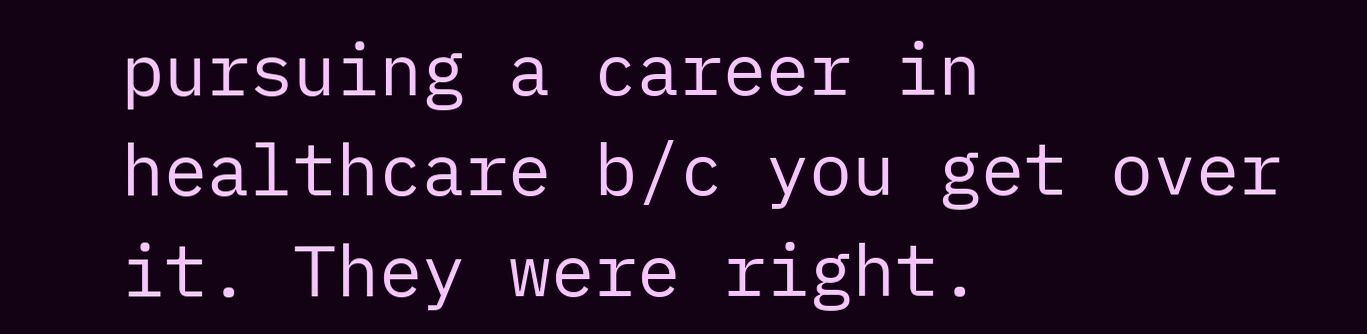pursuing a career in healthcare b/c you get over it. They were right.